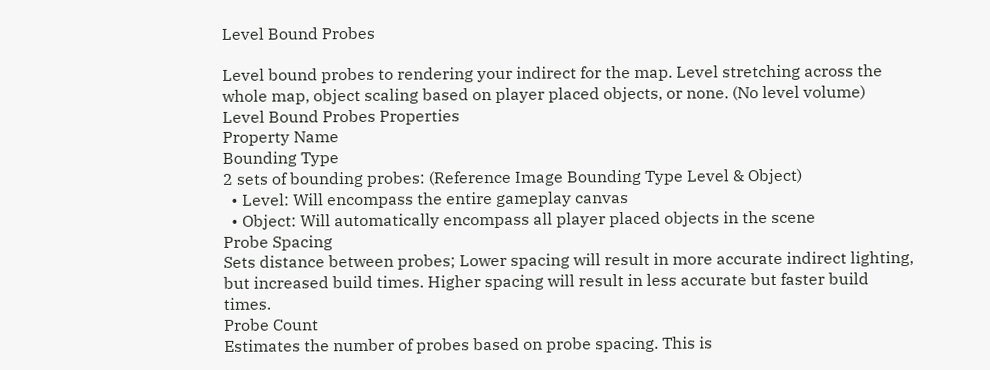Level Bound Probes

Level bound probes to rendering your indirect for the map. Level stretching across the whole map, object scaling based on player placed objects, or none. (No level volume)
Level Bound Probes Properties
Property Name
Bounding Type
2 sets of bounding probes: (Reference Image Bounding Type Level & Object)
  • Level: Will encompass the entire gameplay canvas
  • Object: Will automatically encompass all player placed objects in the scene
Probe Spacing
Sets distance between probes; Lower spacing will result in more accurate indirect lighting, but increased build times. Higher spacing will result in less accurate but faster build times.
Probe Count
Estimates the number of probes based on probe spacing. This is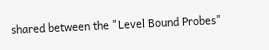shared between the "Level Bound Probes"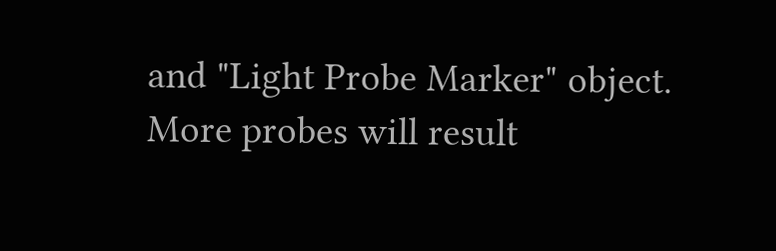and "Light Probe Marker" object. More probes will result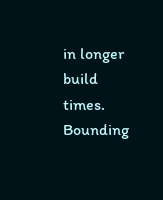in longer build times.
Bounding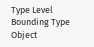Type Level
Bounding Type Object